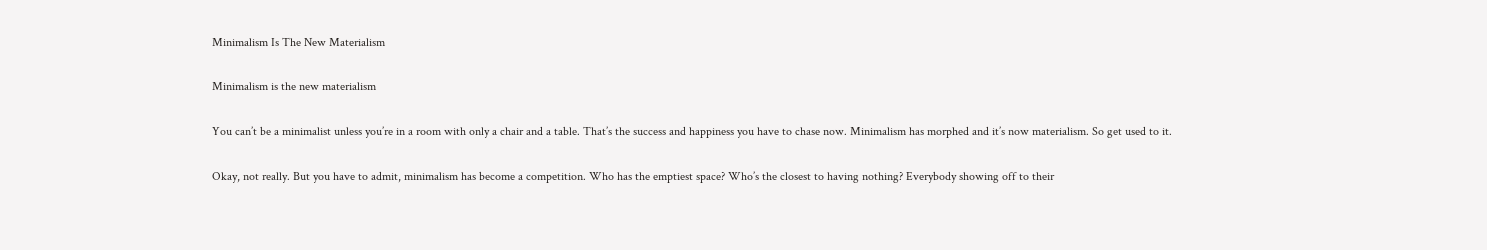Minimalism Is The New Materialism

Minimalism is the new materialism

You can’t be a minimalist unless you’re in a room with only a chair and a table. That’s the success and happiness you have to chase now. Minimalism has morphed and it’s now materialism. So get used to it.

Okay, not really. But you have to admit, minimalism has become a competition. Who has the emptiest space? Who’s the closest to having nothing? Everybody showing off to their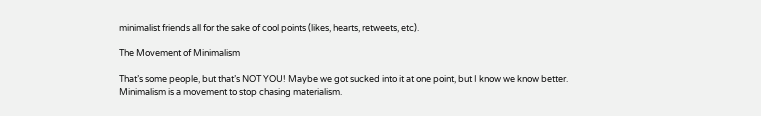minimalist friends all for the sake of cool points (likes, hearts, retweets, etc).

The Movement of Minimalism

That’s some people, but that’s NOT YOU! Maybe we got sucked into it at one point, but I know we know better. Minimalism is a movement to stop chasing materialism.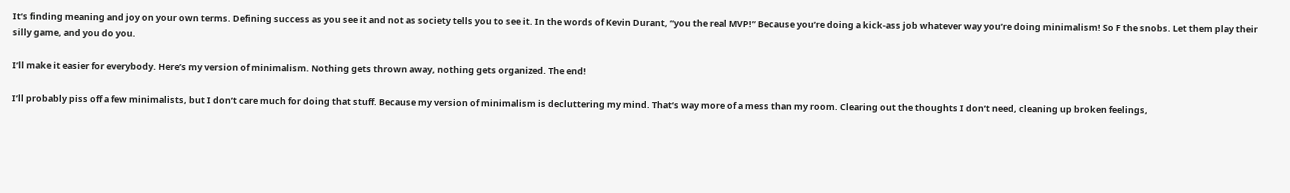It’s finding meaning and joy on your own terms. Defining success as you see it and not as society tells you to see it. In the words of Kevin Durant, “you the real MVP!” Because you’re doing a kick-ass job whatever way you’re doing minimalism! So F the snobs. Let them play their silly game, and you do you.

I’ll make it easier for everybody. Here’s my version of minimalism. Nothing gets thrown away, nothing gets organized. The end!

I’ll probably piss off a few minimalists, but I don’t care much for doing that stuff. Because my version of minimalism is decluttering my mind. That’s way more of a mess than my room. Clearing out the thoughts I don’t need, cleaning up broken feelings,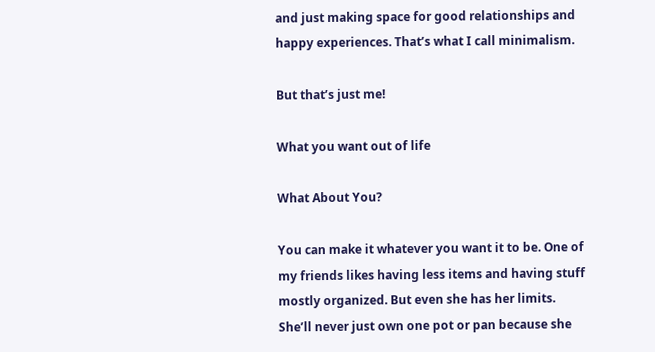and just making space for good relationships and happy experiences. That’s what I call minimalism.

But that’s just me!

What you want out of life

What About You?

You can make it whatever you want it to be. One of my friends likes having less items and having stuff mostly organized. But even she has her limits. She’ll never just own one pot or pan because she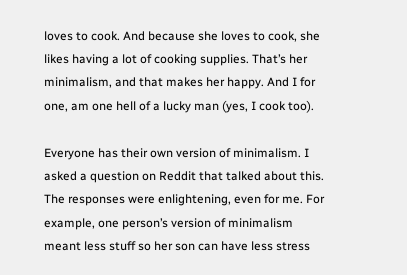loves to cook. And because she loves to cook, she likes having a lot of cooking supplies. That’s her minimalism, and that makes her happy. And I for one, am one hell of a lucky man (yes, I cook too).

Everyone has their own version of minimalism. I asked a question on Reddit that talked about this. The responses were enlightening, even for me. For example, one person’s version of minimalism meant less stuff so her son can have less stress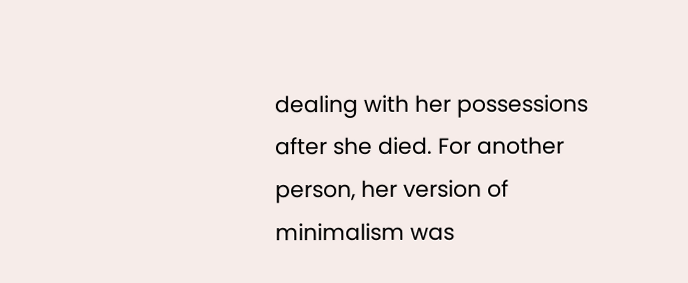dealing with her possessions after she died. For another person, her version of minimalism was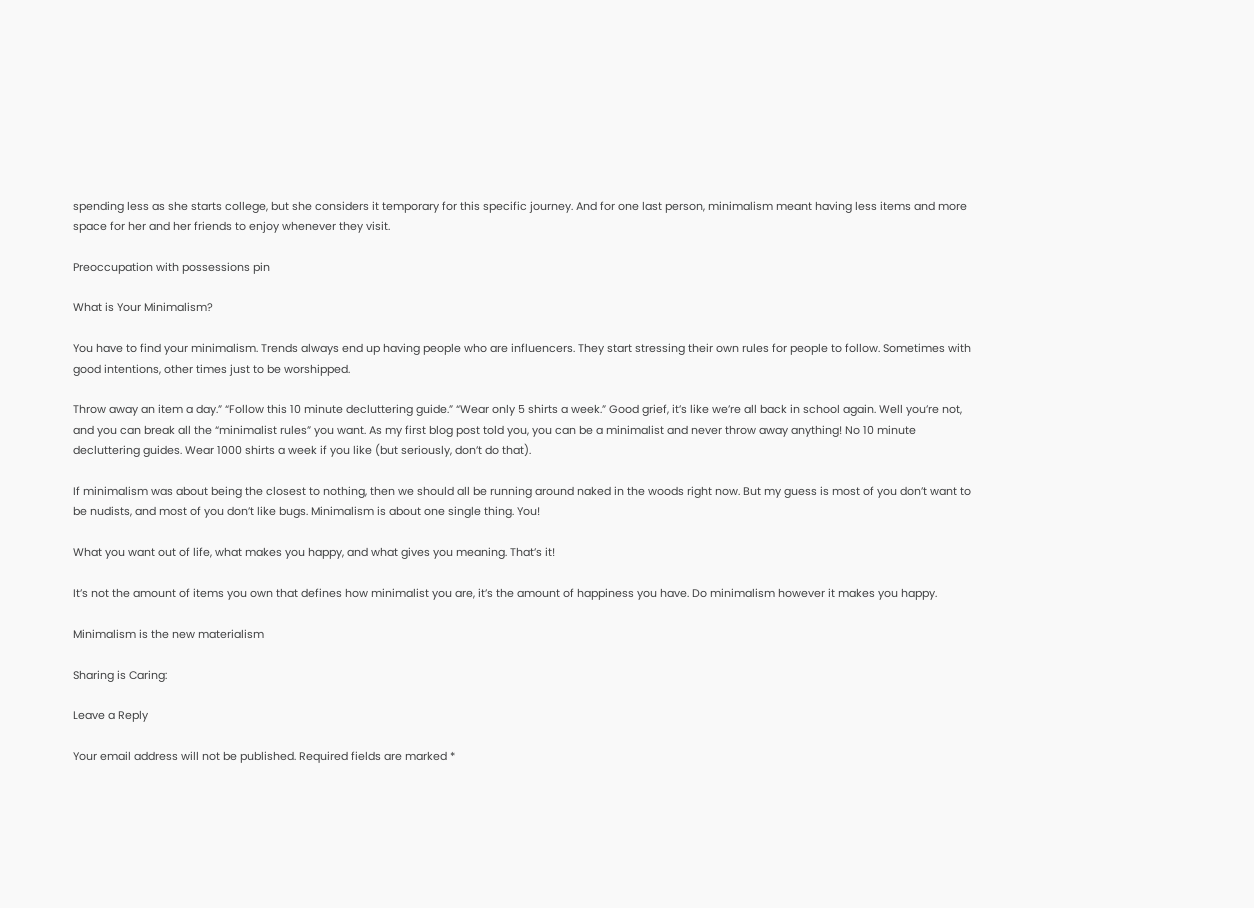spending less as she starts college, but she considers it temporary for this specific journey. And for one last person, minimalism meant having less items and more space for her and her friends to enjoy whenever they visit.

Preoccupation with possessions pin

What is Your Minimalism?

You have to find your minimalism. Trends always end up having people who are influencers. They start stressing their own rules for people to follow. Sometimes with good intentions, other times just to be worshipped.

Throw away an item a day.” “Follow this 10 minute decluttering guide.” “Wear only 5 shirts a week.” Good grief, it’s like we’re all back in school again. Well you’re not, and you can break all the “minimalist rules” you want. As my first blog post told you, you can be a minimalist and never throw away anything! No 10 minute decluttering guides. Wear 1000 shirts a week if you like (but seriously, don’t do that).

If minimalism was about being the closest to nothing, then we should all be running around naked in the woods right now. But my guess is most of you don’t want to be nudists, and most of you don’t like bugs. Minimalism is about one single thing. You!

What you want out of life, what makes you happy, and what gives you meaning. That’s it!

It’s not the amount of items you own that defines how minimalist you are, it’s the amount of happiness you have. Do minimalism however it makes you happy.

Minimalism is the new materialism

Sharing is Caring:

Leave a Reply

Your email address will not be published. Required fields are marked *